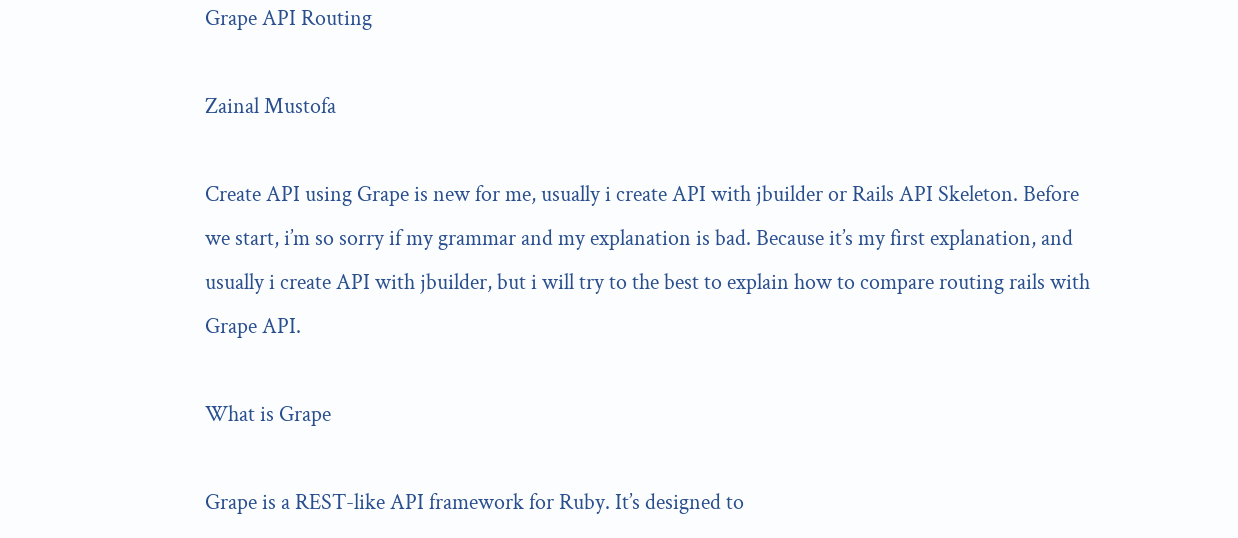Grape API Routing

Zainal Mustofa

Create API using Grape is new for me, usually i create API with jbuilder or Rails API Skeleton. Before we start, i’m so sorry if my grammar and my explanation is bad. Because it’s my first explanation, and usually i create API with jbuilder, but i will try to the best to explain how to compare routing rails with Grape API.

What is Grape

Grape is a REST-like API framework for Ruby. It’s designed to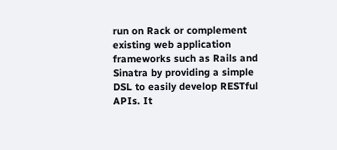run on Rack or complement existing web application frameworks such as Rails and Sinatra by providing a simple DSL to easily develop RESTful APIs. It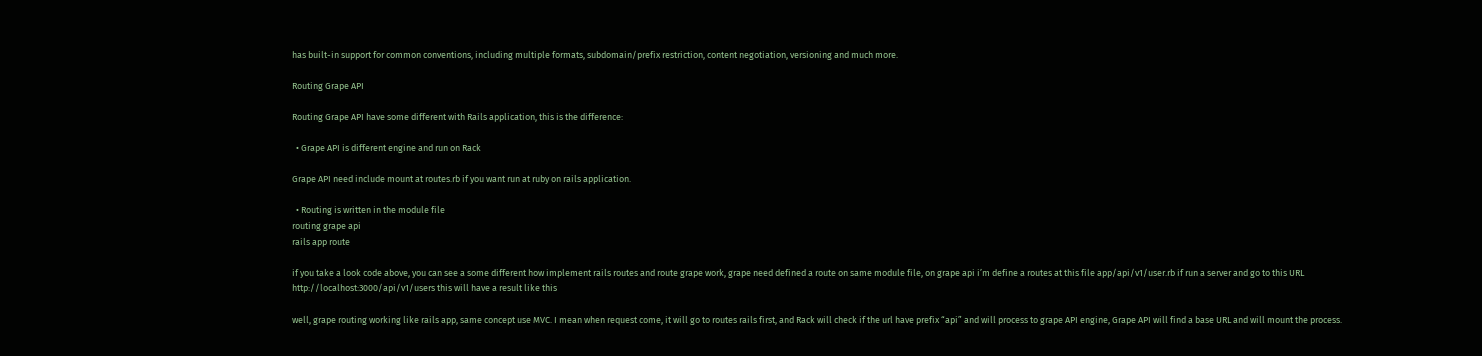has built-in support for common conventions, including multiple formats, subdomain/prefix restriction, content negotiation, versioning and much more.

Routing Grape API

Routing Grape API have some different with Rails application, this is the difference:

  • Grape API is different engine and run on Rack

Grape API need include mount at routes.rb if you want run at ruby on rails application.

  • Routing is written in the module file
routing grape api
rails app route

if you take a look code above, you can see a some different how implement rails routes and route grape work, grape need defined a route on same module file, on grape api i’m define a routes at this file app/api/v1/user.rb if run a server and go to this URL http://localhost:3000/api/v1/users this will have a result like this

well, grape routing working like rails app, same concept use MVC. I mean when request come, it will go to routes rails first, and Rack will check if the url have prefix “api” and will process to grape API engine, Grape API will find a base URL and will mount the process.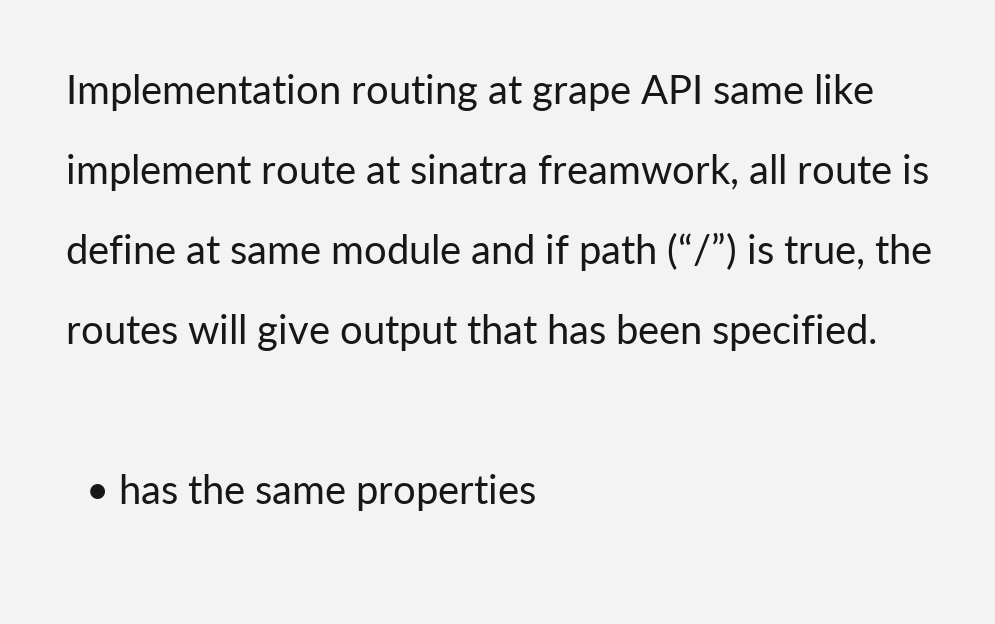Implementation routing at grape API same like implement route at sinatra freamwork, all route is define at same module and if path (“/”) is true, the routes will give output that has been specified.

  • has the same properties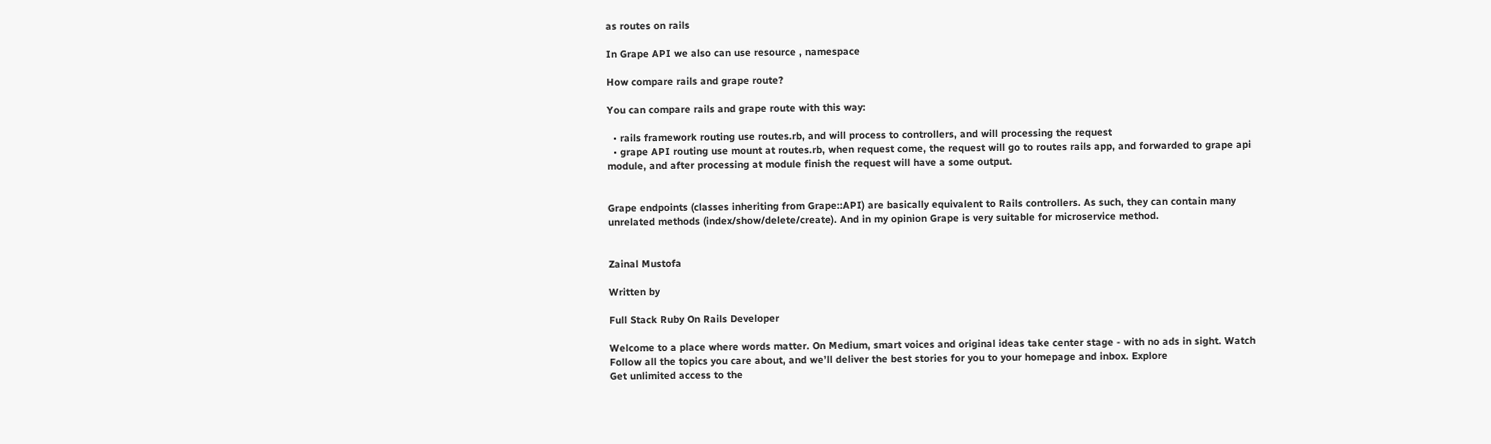as routes on rails

In Grape API we also can use resource , namespace

How compare rails and grape route?

You can compare rails and grape route with this way:

  • rails framework routing use routes.rb, and will process to controllers, and will processing the request
  • grape API routing use mount at routes.rb, when request come, the request will go to routes rails app, and forwarded to grape api module, and after processing at module finish the request will have a some output.


Grape endpoints (classes inheriting from Grape::API) are basically equivalent to Rails controllers. As such, they can contain many unrelated methods (index/show/delete/create). And in my opinion Grape is very suitable for microservice method.


Zainal Mustofa

Written by

Full Stack Ruby On Rails Developer

Welcome to a place where words matter. On Medium, smart voices and original ideas take center stage - with no ads in sight. Watch
Follow all the topics you care about, and we’ll deliver the best stories for you to your homepage and inbox. Explore
Get unlimited access to the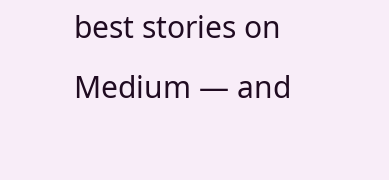best stories on Medium — and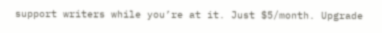support writers while you’re at it. Just $5/month. Upgrade